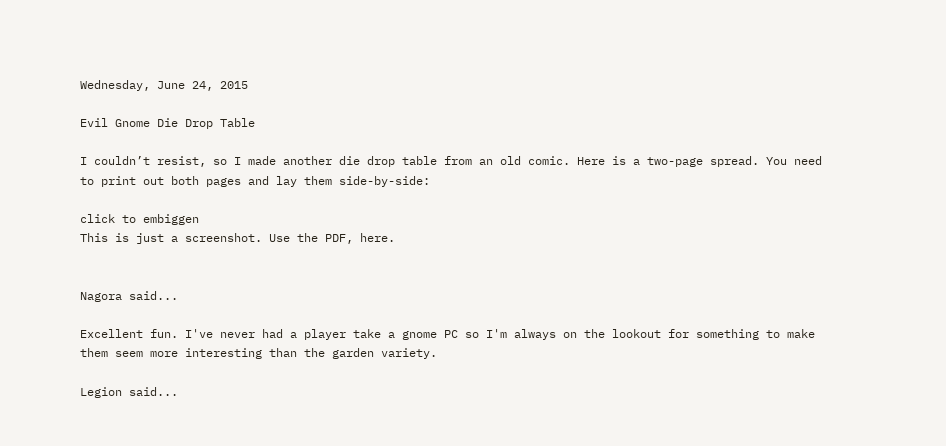Wednesday, June 24, 2015

Evil Gnome Die Drop Table

I couldn’t resist, so I made another die drop table from an old comic. Here is a two-page spread. You need to print out both pages and lay them side-by-side:

click to embiggen
This is just a screenshot. Use the PDF, here.


Nagora said...

Excellent fun. I've never had a player take a gnome PC so I'm always on the lookout for something to make them seem more interesting than the garden variety.

Legion said...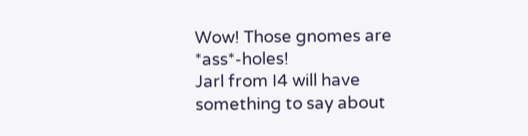Wow! Those gnomes are *ass*-holes!
Jarl from I4 will have something to say about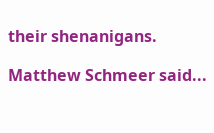their shenanigans.

Matthew Schmeer said...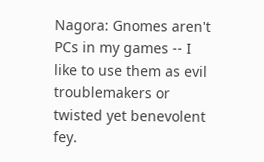Nagora: Gnomes aren't PCs in my games -- I like to use them as evil troublemakers or twisted yet benevolent fey.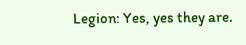Legion: Yes, yes they are.